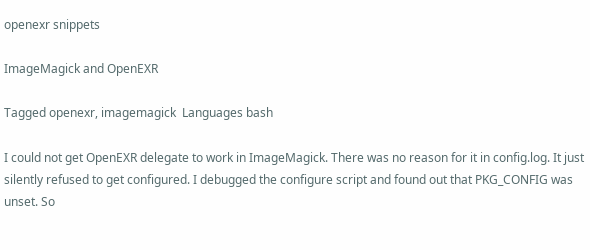openexr snippets

ImageMagick and OpenEXR

Tagged openexr, imagemagick  Languages bash

I could not get OpenEXR delegate to work in ImageMagick. There was no reason for it in config.log. It just silently refused to get configured. I debugged the configure script and found out that PKG_CONFIG was unset. So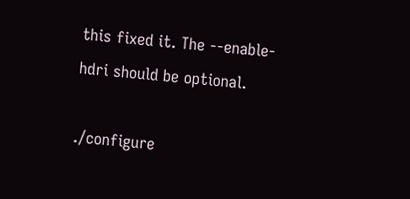this fixed it. The --enable-hdri should be optional.

./configure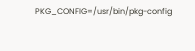PKG_CONFIG=/usr/bin/pkg-config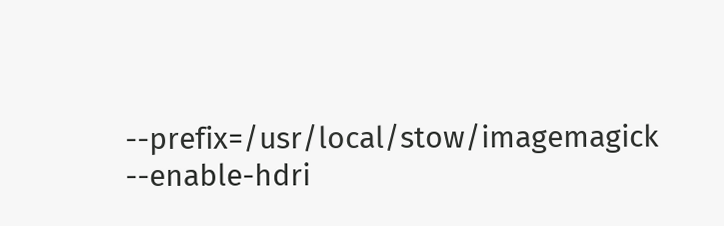--prefix=/usr/local/stow/imagemagick --enable-hdri